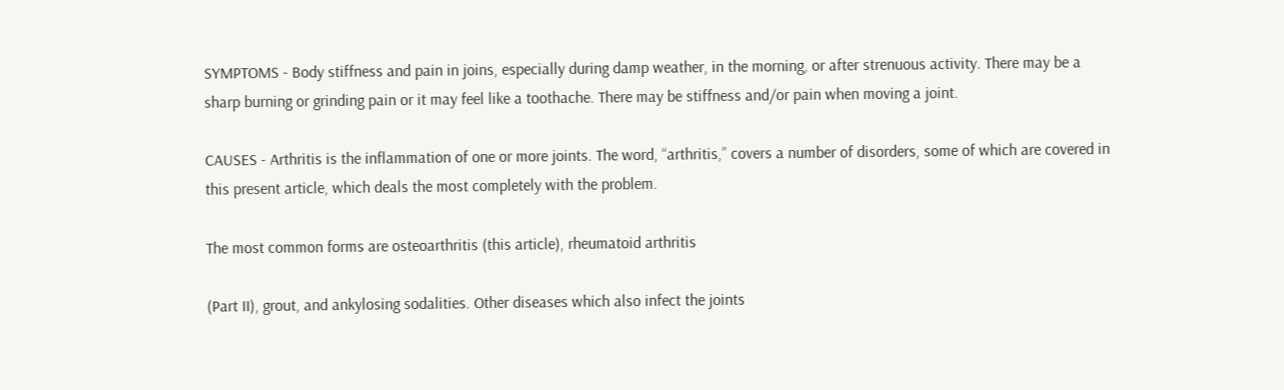SYMPTOMS - Body stiffness and pain in joins, especially during damp weather, in the morning, or after strenuous activity. There may be a sharp burning or grinding pain or it may feel like a toothache. There may be stiffness and/or pain when moving a joint.

CAUSES - Arthritis is the inflammation of one or more joints. The word, “arthritis,” covers a number of disorders, some of which are covered in this present article, which deals the most completely with the problem.

The most common forms are osteoarthritis (this article), rheumatoid arthritis

(Part II), grout, and ankylosing sodalities. Other diseases which also infect the joints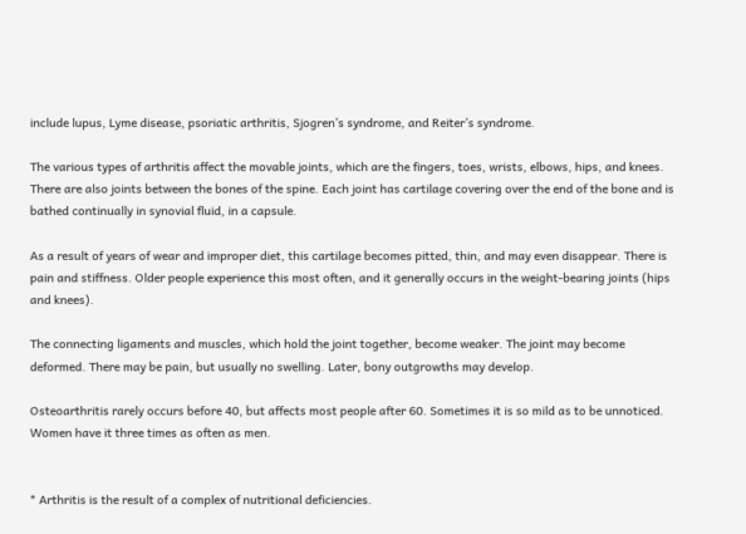include lupus, Lyme disease, psoriatic arthritis, Sjogren’s syndrome, and Reiter’s syndrome.

The various types of arthritis affect the movable joints, which are the fingers, toes, wrists, elbows, hips, and knees. There are also joints between the bones of the spine. Each joint has cartilage covering over the end of the bone and is bathed continually in synovial fluid, in a capsule.

As a result of years of wear and improper diet, this cartilage becomes pitted, thin, and may even disappear. There is pain and stiffness. Older people experience this most often, and it generally occurs in the weight-bearing joints (hips and knees).

The connecting ligaments and muscles, which hold the joint together, become weaker. The joint may become deformed. There may be pain, but usually no swelling. Later, bony outgrowths may develop.

Osteoarthritis rarely occurs before 40, but affects most people after 60. Sometimes it is so mild as to be unnoticed. Women have it three times as often as men.


* Arthritis is the result of a complex of nutritional deficiencies.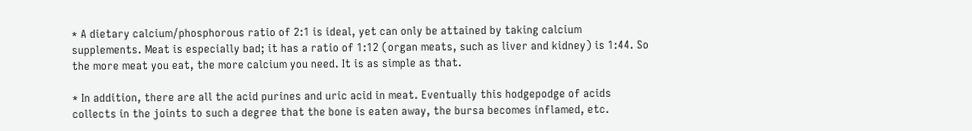* A dietary calcium/phosphorous ratio of 2:1 is ideal, yet can only be attained by taking calcium supplements. Meat is especially bad; it has a ratio of 1:12 (organ meats, such as liver and kidney) is 1:44. So the more meat you eat, the more calcium you need. It is as simple as that.

* In addition, there are all the acid purines and uric acid in meat. Eventually this hodgepodge of acids collects in the joints to such a degree that the bone is eaten away, the bursa becomes inflamed, etc.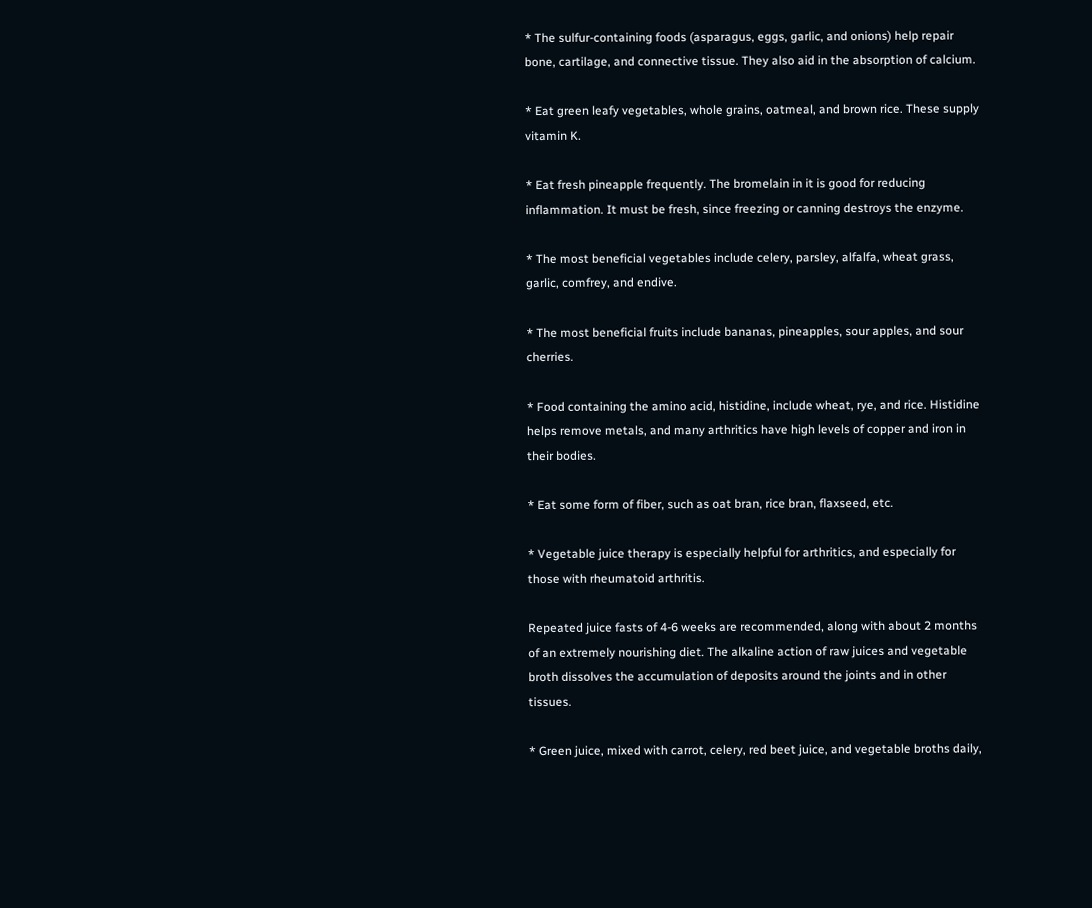* The sulfur-containing foods (asparagus, eggs, garlic, and onions) help repair bone, cartilage, and connective tissue. They also aid in the absorption of calcium.

* Eat green leafy vegetables, whole grains, oatmeal, and brown rice. These supply vitamin K.

* Eat fresh pineapple frequently. The bromelain in it is good for reducing inflammation. It must be fresh, since freezing or canning destroys the enzyme.

* The most beneficial vegetables include celery, parsley, alfalfa, wheat grass, garlic, comfrey, and endive.

* The most beneficial fruits include bananas, pineapples, sour apples, and sour cherries.

* Food containing the amino acid, histidine, include wheat, rye, and rice. Histidine helps remove metals, and many arthritics have high levels of copper and iron in their bodies.

* Eat some form of fiber, such as oat bran, rice bran, flaxseed, etc.

* Vegetable juice therapy is especially helpful for arthritics, and especially for those with rheumatoid arthritis.

Repeated juice fasts of 4-6 weeks are recommended, along with about 2 months of an extremely nourishing diet. The alkaline action of raw juices and vegetable broth dissolves the accumulation of deposits around the joints and in other tissues.

* Green juice, mixed with carrot, celery, red beet juice, and vegetable broths daily,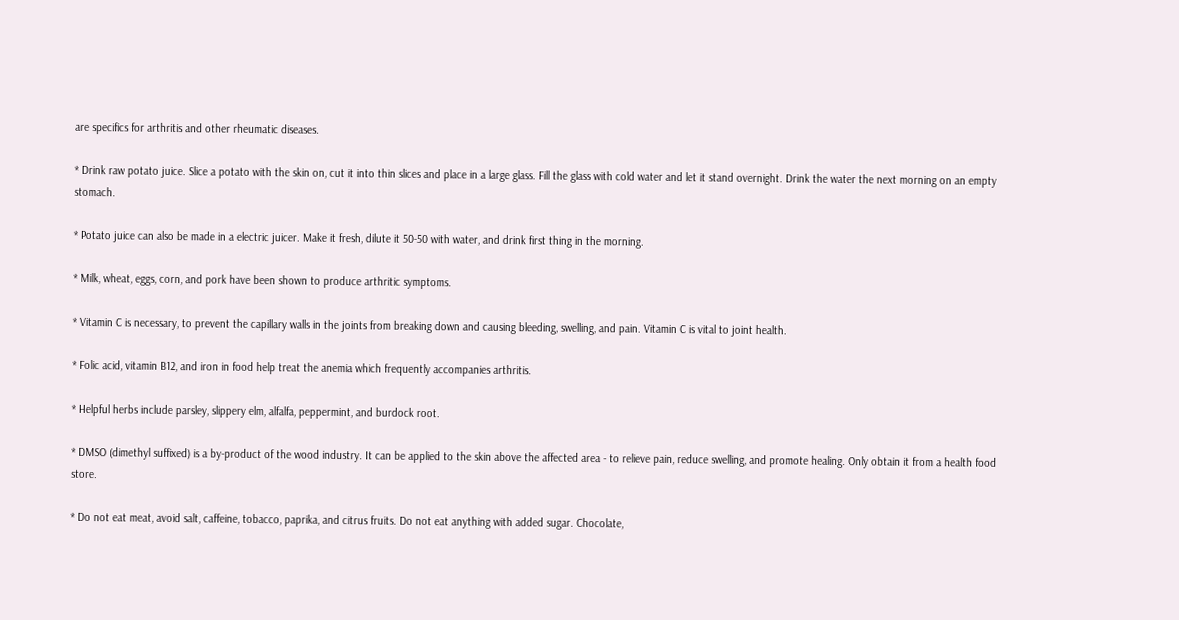are specifics for arthritis and other rheumatic diseases.

* Drink raw potato juice. Slice a potato with the skin on, cut it into thin slices and place in a large glass. Fill the glass with cold water and let it stand overnight. Drink the water the next morning on an empty stomach.

* Potato juice can also be made in a electric juicer. Make it fresh, dilute it 50-50 with water, and drink first thing in the morning.

* Milk, wheat, eggs, corn, and pork have been shown to produce arthritic symptoms.

* Vitamin C is necessary, to prevent the capillary walls in the joints from breaking down and causing bleeding, swelling, and pain. Vitamin C is vital to joint health.

* Folic acid, vitamin B12, and iron in food help treat the anemia which frequently accompanies arthritis.

* Helpful herbs include parsley, slippery elm, alfalfa, peppermint, and burdock root.

* DMSO (dimethyl suffixed) is a by-product of the wood industry. It can be applied to the skin above the affected area - to relieve pain, reduce swelling, and promote healing. Only obtain it from a health food store.

* Do not eat meat, avoid salt, caffeine, tobacco, paprika, and citrus fruits. Do not eat anything with added sugar. Chocolate,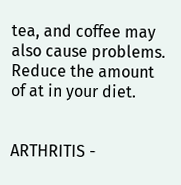tea, and coffee may also cause problems. Reduce the amount of at in your diet.


ARTHRITIS -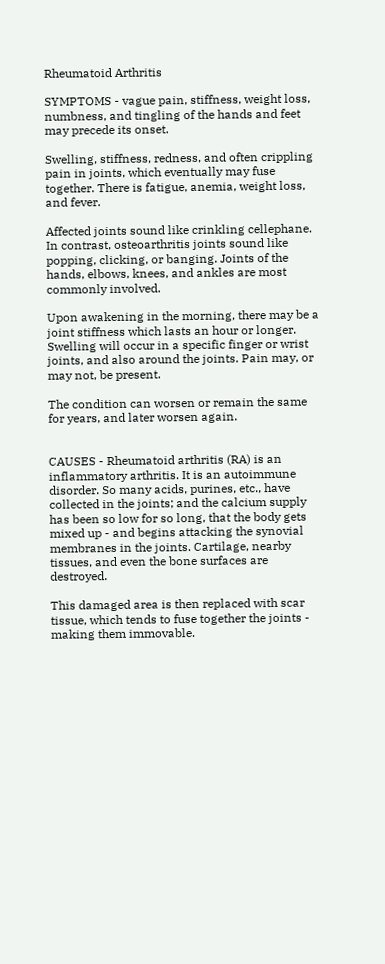Rheumatoid Arthritis

SYMPTOMS - vague pain, stiffness, weight loss, numbness, and tingling of the hands and feet may precede its onset.

Swelling, stiffness, redness, and often crippling pain in joints, which eventually may fuse together. There is fatigue, anemia, weight loss, and fever.

Affected joints sound like crinkling cellephane. In contrast, osteoarthritis joints sound like popping, clicking, or banging. Joints of the hands, elbows, knees, and ankles are most commonly involved.

Upon awakening in the morning, there may be a joint stiffness which lasts an hour or longer. Swelling will occur in a specific finger or wrist joints, and also around the joints. Pain may, or may not, be present.

The condition can worsen or remain the same for years, and later worsen again.


CAUSES - Rheumatoid arthritis (RA) is an inflammatory arthritis. It is an autoimmune disorder. So many acids, purines, etc., have collected in the joints; and the calcium supply has been so low for so long, that the body gets mixed up - and begins attacking the synovial membranes in the joints. Cartilage, nearby tissues, and even the bone surfaces are destroyed.

This damaged area is then replaced with scar tissue, which tends to fuse together the joints - making them immovable.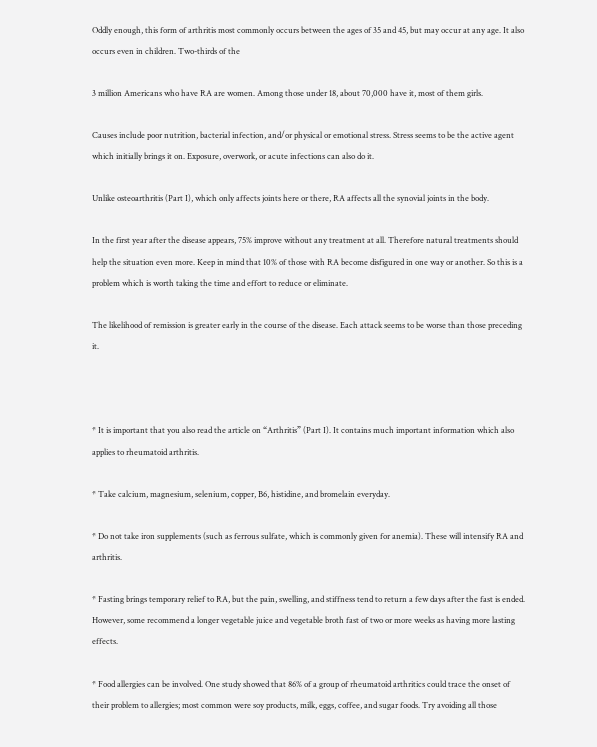Oddly enough, this form of arthritis most commonly occurs between the ages of 35 and 45, but may occur at any age. It also occurs even in children. Two-thirds of the

3 million Americans who have RA are women. Among those under 18, about 70,000 have it, most of them girls.

Causes include poor nutrition, bacterial infection, and/or physical or emotional stress. Stress seems to be the active agent which initially brings it on. Exposure, overwork, or acute infections can also do it.

Unlike osteoarthritis (Part I), which only affects joints here or there, RA affects all the synovial joints in the body.

In the first year after the disease appears, 75% improve without any treatment at all. Therefore natural treatments should help the situation even more. Keep in mind that 10% of those with RA become disfigured in one way or another. So this is a problem which is worth taking the time and effort to reduce or eliminate.

The likelihood of remission is greater early in the course of the disease. Each attack seems to be worse than those preceding it.



* It is important that you also read the article on “Arthritis” (Part I). It contains much important information which also applies to rheumatoid arthritis.

* Take calcium, magnesium, selenium, copper, B6, histidine, and bromelain everyday.

* Do not take iron supplements (such as ferrous sulfate, which is commonly given for anemia). These will intensify RA and arthritis.

* Fasting brings temporary relief to RA, but the pain, swelling, and stiffness tend to return a few days after the fast is ended. However, some recommend a longer vegetable juice and vegetable broth fast of two or more weeks as having more lasting effects.

* Food allergies can be involved. One study showed that 86% of a group of rheumatoid arthritics could trace the onset of their problem to allergies; most common were soy products, milk, eggs, coffee, and sugar foods. Try avoiding all those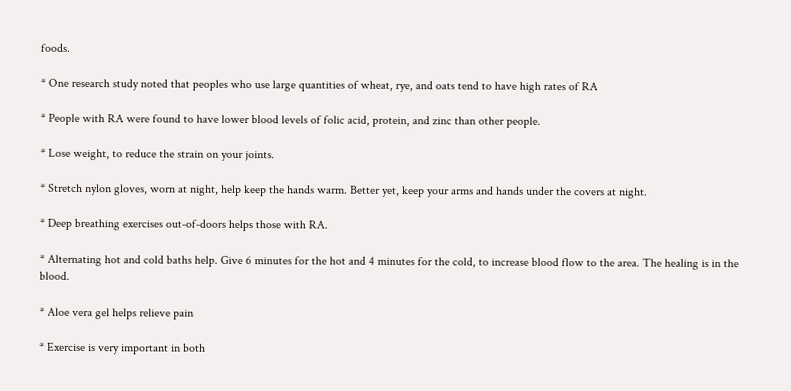foods.

* One research study noted that peoples who use large quantities of wheat, rye, and oats tend to have high rates of RA

* People with RA were found to have lower blood levels of folic acid, protein, and zinc than other people.

* Lose weight, to reduce the strain on your joints.

* Stretch nylon gloves, worn at night, help keep the hands warm. Better yet, keep your arms and hands under the covers at night.

* Deep breathing exercises out-of-doors helps those with RA.

* Alternating hot and cold baths help. Give 6 minutes for the hot and 4 minutes for the cold, to increase blood flow to the area. The healing is in the blood.

* Aloe vera gel helps relieve pain

* Exercise is very important in both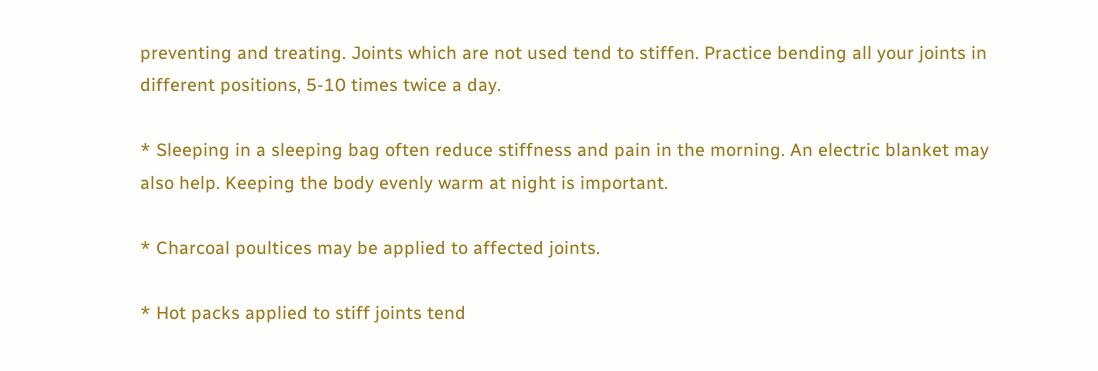preventing and treating. Joints which are not used tend to stiffen. Practice bending all your joints in different positions, 5-10 times twice a day.

* Sleeping in a sleeping bag often reduce stiffness and pain in the morning. An electric blanket may also help. Keeping the body evenly warm at night is important.

* Charcoal poultices may be applied to affected joints.

* Hot packs applied to stiff joints tend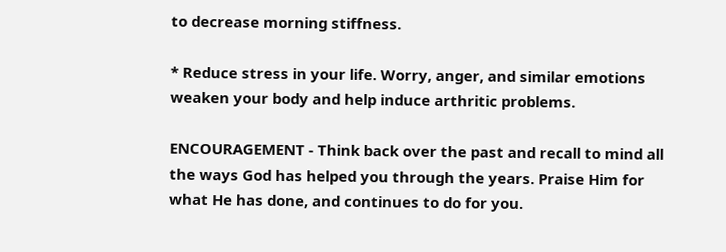to decrease morning stiffness.

* Reduce stress in your life. Worry, anger, and similar emotions weaken your body and help induce arthritic problems.

ENCOURAGEMENT - Think back over the past and recall to mind all the ways God has helped you through the years. Praise Him for what He has done, and continues to do for you.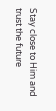Stay close to Him and trust the future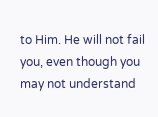to Him. He will not fail you, even though you may not understand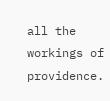all the workings of providence.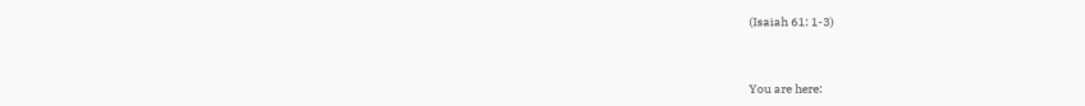(Isaiah 61: 1-3)



You are here: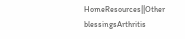HomeResources||Other blessingsArthritis